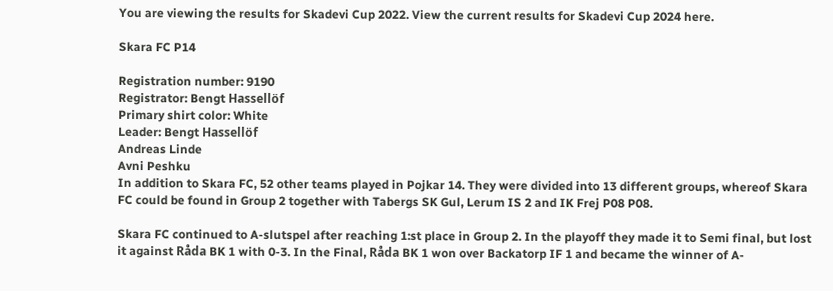You are viewing the results for Skadevi Cup 2022. View the current results for Skadevi Cup 2024 here.

Skara FC P14

Registration number: 9190
Registrator: Bengt Hassellöf
Primary shirt color: White
Leader: Bengt Hassellöf
Andreas Linde
Avni Peshku
In addition to Skara FC, 52 other teams played in Pojkar 14. They were divided into 13 different groups, whereof Skara FC could be found in Group 2 together with Tabergs SK Gul, Lerum IS 2 and IK Frej P08 P08.

Skara FC continued to A-slutspel after reaching 1:st place in Group 2. In the playoff they made it to Semi final, but lost it against Råda BK 1 with 0-3. In the Final, Råda BK 1 won over Backatorp IF 1 and became the winner of A-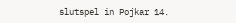slutspel in Pojkar 14.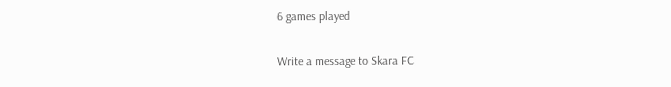6 games played


Write a message to Skara FC